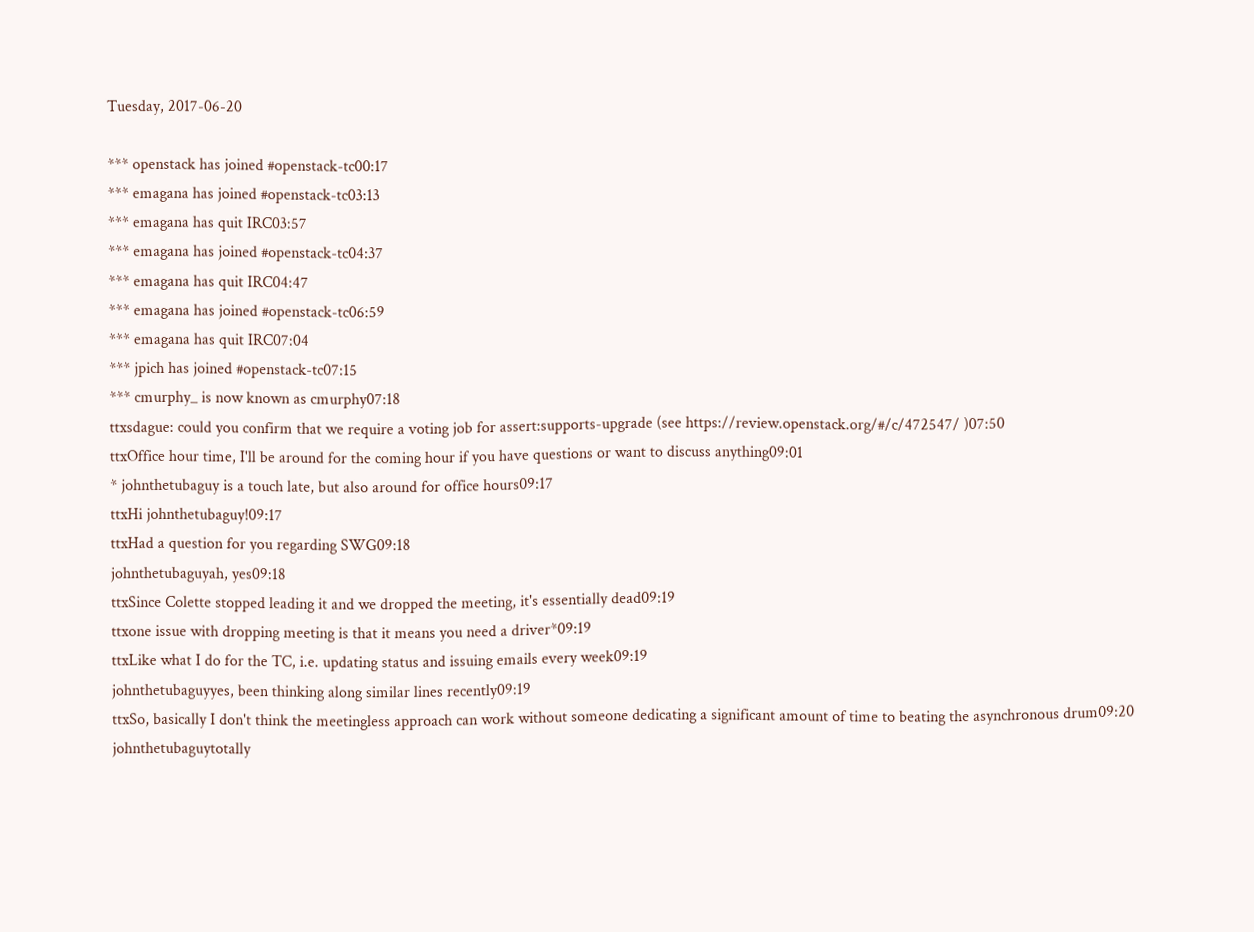Tuesday, 2017-06-20

*** openstack has joined #openstack-tc00:17
*** emagana has joined #openstack-tc03:13
*** emagana has quit IRC03:57
*** emagana has joined #openstack-tc04:37
*** emagana has quit IRC04:47
*** emagana has joined #openstack-tc06:59
*** emagana has quit IRC07:04
*** jpich has joined #openstack-tc07:15
*** cmurphy_ is now known as cmurphy07:18
ttxsdague: could you confirm that we require a voting job for assert:supports-upgrade (see https://review.openstack.org/#/c/472547/ )07:50
ttxOffice hour time, I'll be around for the coming hour if you have questions or want to discuss anything09:01
* johnthetubaguy is a touch late, but also around for office hours09:17
ttxHi johnthetubaguy!09:17
ttxHad a question for you regarding SWG09:18
johnthetubaguyah, yes09:18
ttxSince Colette stopped leading it and we dropped the meeting, it's essentially dead09:19
ttxone issue with dropping meeting is that it means you need a driver*09:19
ttxLike what I do for the TC, i.e. updating status and issuing emails every week09:19
johnthetubaguyyes, been thinking along similar lines recently09:19
ttxSo, basically I don't think the meetingless approach can work without someone dedicating a significant amount of time to beating the asynchronous drum09:20
johnthetubaguytotally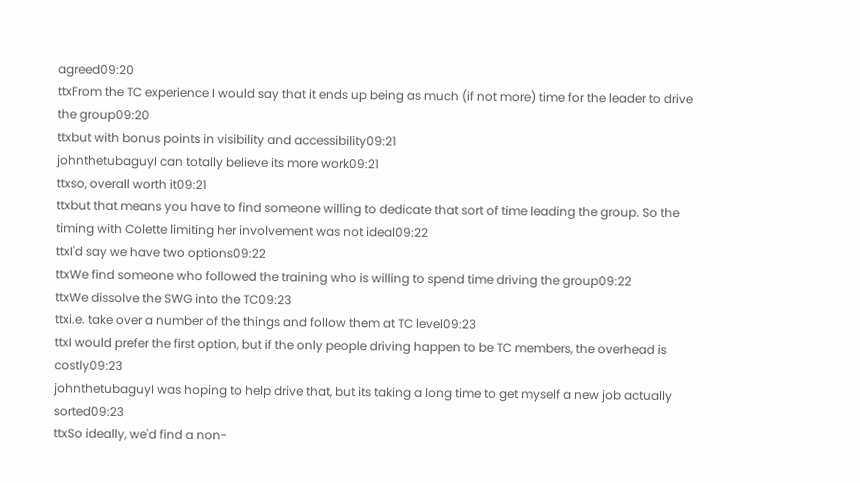agreed09:20
ttxFrom the TC experience I would say that it ends up being as much (if not more) time for the leader to drive the group09:20
ttxbut with bonus points in visibility and accessibility09:21
johnthetubaguyI can totally believe its more work09:21
ttxso, overall worth it09:21
ttxbut that means you have to find someone willing to dedicate that sort of time leading the group. So the timing with Colette limiting her involvement was not ideal09:22
ttxI'd say we have two options09:22
ttxWe find someone who followed the training who is willing to spend time driving the group09:22
ttxWe dissolve the SWG into the TC09:23
ttxi.e. take over a number of the things and follow them at TC level09:23
ttxI would prefer the first option, but if the only people driving happen to be TC members, the overhead is costly09:23
johnthetubaguyI was hoping to help drive that, but its taking a long time to get myself a new job actually sorted09:23
ttxSo ideally, we'd find a non-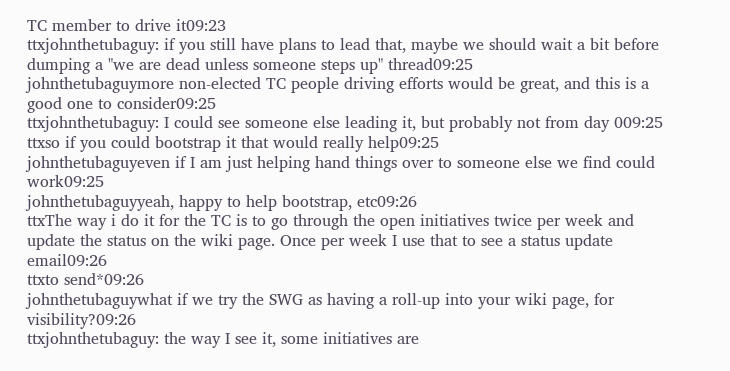TC member to drive it09:23
ttxjohnthetubaguy: if you still have plans to lead that, maybe we should wait a bit before dumping a "we are dead unless someone steps up" thread09:25
johnthetubaguymore non-elected TC people driving efforts would be great, and this is a good one to consider09:25
ttxjohnthetubaguy: I could see someone else leading it, but probably not from day 009:25
ttxso if you could bootstrap it that would really help09:25
johnthetubaguyeven if I am just helping hand things over to someone else we find could work09:25
johnthetubaguyyeah, happy to help bootstrap, etc09:26
ttxThe way i do it for the TC is to go through the open initiatives twice per week and update the status on the wiki page. Once per week I use that to see a status update email09:26
ttxto send*09:26
johnthetubaguywhat if we try the SWG as having a roll-up into your wiki page, for visibility?09:26
ttxjohnthetubaguy: the way I see it, some initiatives are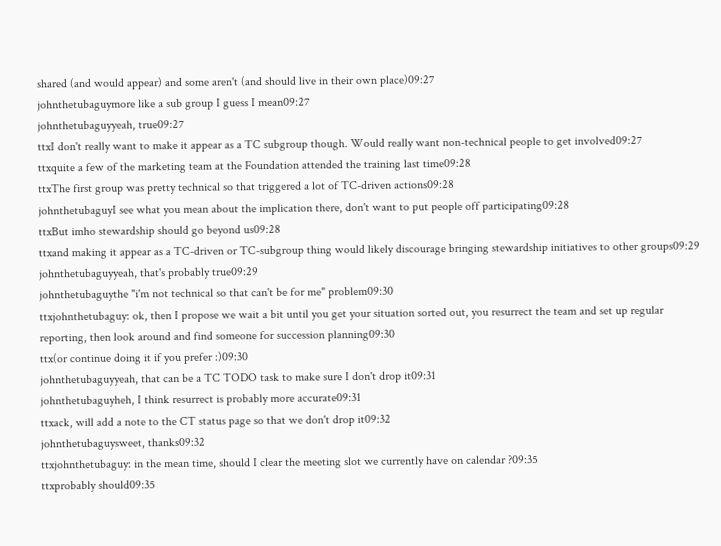shared (and would appear) and some aren't (and should live in their own place)09:27
johnthetubaguymore like a sub group I guess I mean09:27
johnthetubaguyyeah, true09:27
ttxI don't really want to make it appear as a TC subgroup though. Would really want non-technical people to get involved09:27
ttxquite a few of the marketing team at the Foundation attended the training last time09:28
ttxThe first group was pretty technical so that triggered a lot of TC-driven actions09:28
johnthetubaguyI see what you mean about the implication there, don't want to put people off participating09:28
ttxBut imho stewardship should go beyond us09:28
ttxand making it appear as a TC-driven or TC-subgroup thing would likely discourage bringing stewardship initiatives to other groups09:29
johnthetubaguyyeah, that's probably true09:29
johnthetubaguythe "i'm not technical so that can't be for me" problem09:30
ttxjohnthetubaguy: ok, then I propose we wait a bit until you get your situation sorted out, you resurrect the team and set up regular reporting, then look around and find someone for succession planning09:30
ttx(or continue doing it if you prefer :)09:30
johnthetubaguyyeah, that can be a TC TODO task to make sure I don't drop it09:31
johnthetubaguyheh, I think resurrect is probably more accurate09:31
ttxack, will add a note to the CT status page so that we don't drop it09:32
johnthetubaguysweet, thanks09:32
ttxjohnthetubaguy: in the mean time, should I clear the meeting slot we currently have on calendar ?09:35
ttxprobably should09:35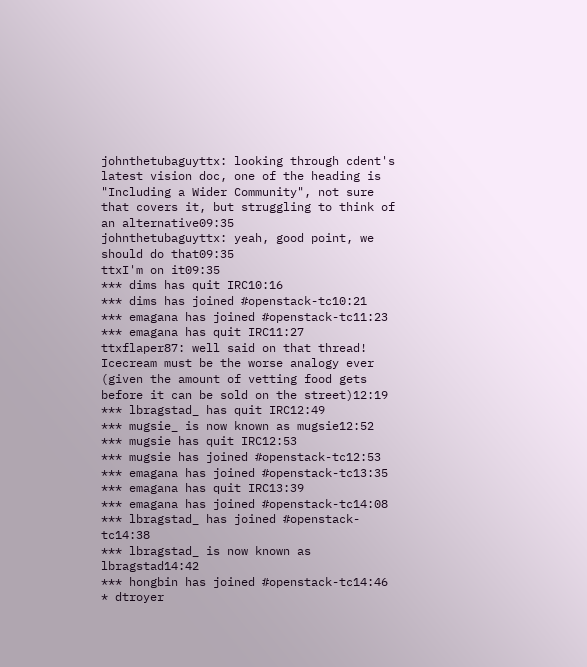johnthetubaguyttx: looking through cdent's latest vision doc, one of the heading is "Including a Wider Community", not sure that covers it, but struggling to think of an alternative09:35
johnthetubaguyttx: yeah, good point, we should do that09:35
ttxI'm on it09:35
*** dims has quit IRC10:16
*** dims has joined #openstack-tc10:21
*** emagana has joined #openstack-tc11:23
*** emagana has quit IRC11:27
ttxflaper87: well said on that thread! Icecream must be the worse analogy ever (given the amount of vetting food gets before it can be sold on the street)12:19
*** lbragstad_ has quit IRC12:49
*** mugsie_ is now known as mugsie12:52
*** mugsie has quit IRC12:53
*** mugsie has joined #openstack-tc12:53
*** emagana has joined #openstack-tc13:35
*** emagana has quit IRC13:39
*** emagana has joined #openstack-tc14:08
*** lbragstad_ has joined #openstack-tc14:38
*** lbragstad_ is now known as lbragstad14:42
*** hongbin has joined #openstack-tc14:46
* dtroyer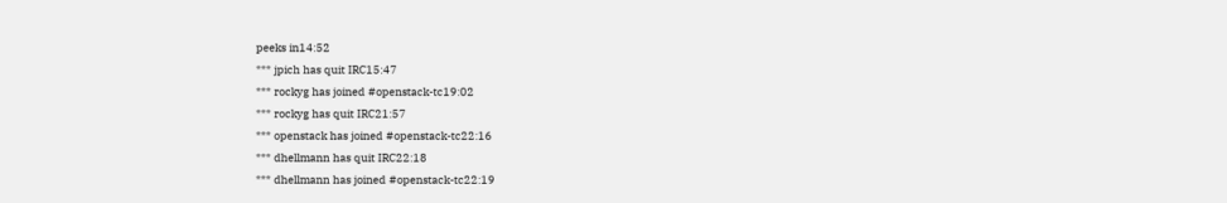peeks in14:52
*** jpich has quit IRC15:47
*** rockyg has joined #openstack-tc19:02
*** rockyg has quit IRC21:57
*** openstack has joined #openstack-tc22:16
*** dhellmann has quit IRC22:18
*** dhellmann has joined #openstack-tc22:19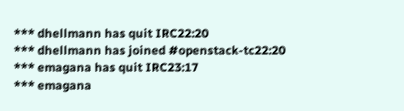*** dhellmann has quit IRC22:20
*** dhellmann has joined #openstack-tc22:20
*** emagana has quit IRC23:17
*** emagana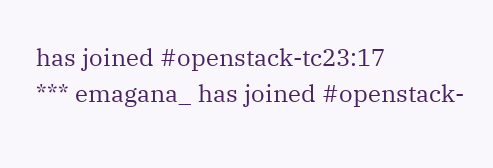has joined #openstack-tc23:17
*** emagana_ has joined #openstack-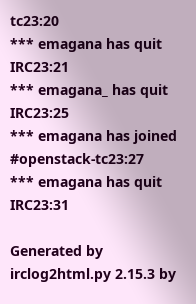tc23:20
*** emagana has quit IRC23:21
*** emagana_ has quit IRC23:25
*** emagana has joined #openstack-tc23:27
*** emagana has quit IRC23:31

Generated by irclog2html.py 2.15.3 by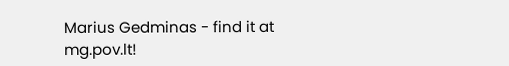Marius Gedminas - find it at mg.pov.lt!